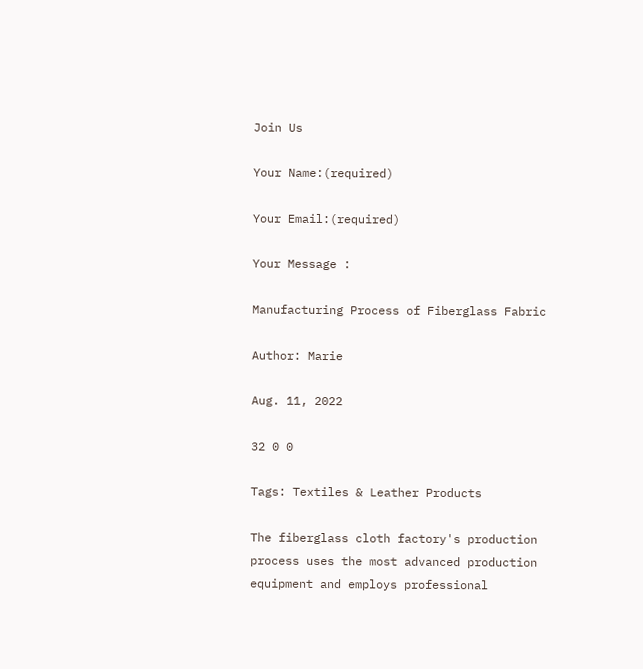Join Us

Your Name:(required)

Your Email:(required)

Your Message :

Manufacturing Process of Fiberglass Fabric

Author: Marie

Aug. 11, 2022

32 0 0

Tags: Textiles & Leather Products

The fiberglass cloth factory's production process uses the most advanced production equipment and employs professional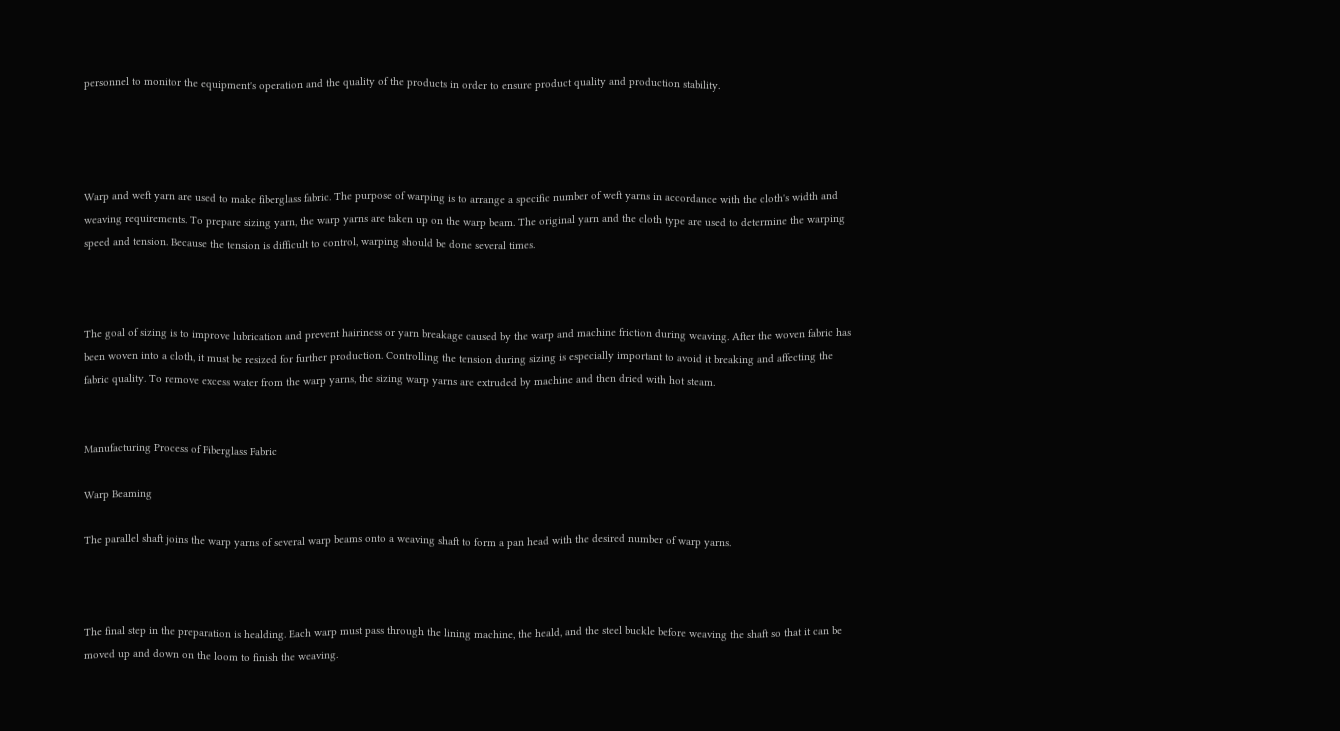personnel to monitor the equipment's operation and the quality of the products in order to ensure product quality and production stability.




Warp and weft yarn are used to make fiberglass fabric. The purpose of warping is to arrange a specific number of weft yarns in accordance with the cloth's width and weaving requirements. To prepare sizing yarn, the warp yarns are taken up on the warp beam. The original yarn and the cloth type are used to determine the warping speed and tension. Because the tension is difficult to control, warping should be done several times.



The goal of sizing is to improve lubrication and prevent hairiness or yarn breakage caused by the warp and machine friction during weaving. After the woven fabric has been woven into a cloth, it must be resized for further production. Controlling the tension during sizing is especially important to avoid it breaking and affecting the fabric quality. To remove excess water from the warp yarns, the sizing warp yarns are extruded by machine and then dried with hot steam.


Manufacturing Process of Fiberglass Fabric

Warp Beaming

The parallel shaft joins the warp yarns of several warp beams onto a weaving shaft to form a pan head with the desired number of warp yarns.



The final step in the preparation is healding. Each warp must pass through the lining machine, the heald, and the steel buckle before weaving the shaft so that it can be moved up and down on the loom to finish the weaving.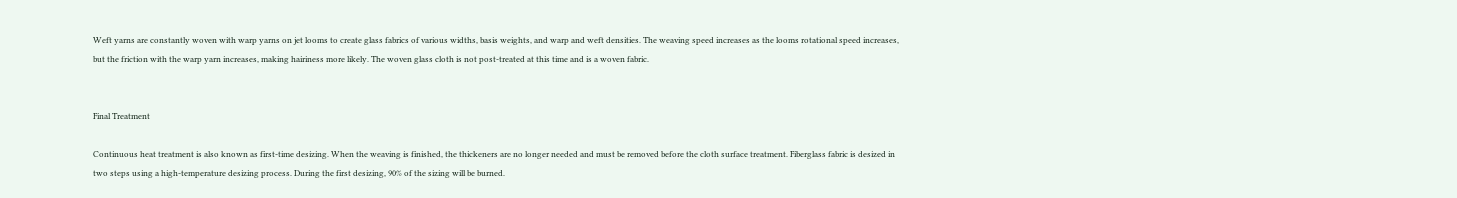Weft yarns are constantly woven with warp yarns on jet looms to create glass fabrics of various widths, basis weights, and warp and weft densities. The weaving speed increases as the looms rotational speed increases, but the friction with the warp yarn increases, making hairiness more likely. The woven glass cloth is not post-treated at this time and is a woven fabric.


Final Treatment

Continuous heat treatment is also known as first-time desizing. When the weaving is finished, the thickeners are no longer needed and must be removed before the cloth surface treatment. Fiberglass fabric is desized in two steps using a high-temperature desizing process. During the first desizing, 90% of the sizing will be burned.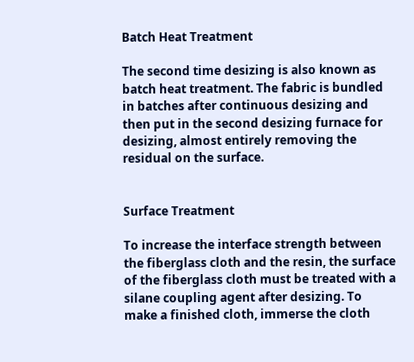Batch Heat Treatment

The second time desizing is also known as batch heat treatment. The fabric is bundled in batches after continuous desizing and then put in the second desizing furnace for desizing, almost entirely removing the residual on the surface.


Surface Treatment

To increase the interface strength between the fiberglass cloth and the resin, the surface of the fiberglass cloth must be treated with a silane coupling agent after desizing. To make a finished cloth, immerse the cloth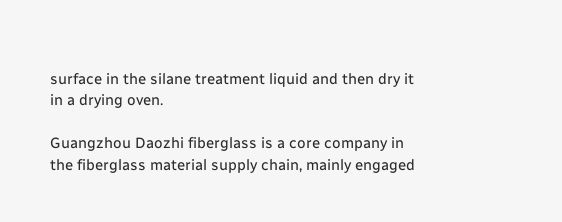surface in the silane treatment liquid and then dry it in a drying oven.

Guangzhou Daozhi fiberglass is a core company in the fiberglass material supply chain, mainly engaged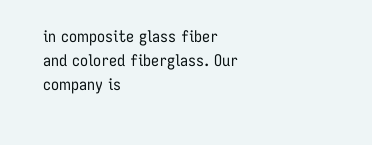in composite glass fiber and colored fiberglass. Our company is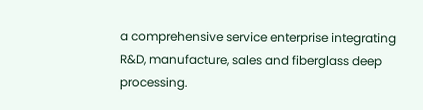a comprehensive service enterprise integrating R&D, manufacture, sales and fiberglass deep processing.